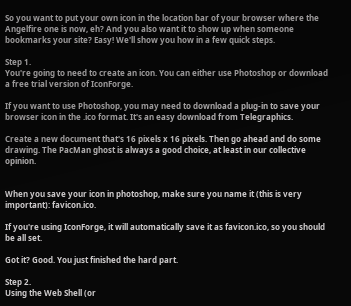So you want to put your own icon in the location bar of your browser where the Angelfire one is now, eh? And you also want it to show up when someone bookmarks your site? Easy! We'll show you how in a few quick steps.

Step 1.
You're going to need to create an icon. You can either use Photoshop or download a free trial version of IconForge.

If you want to use Photoshop, you may need to download a plug-in to save your browser icon in the .ico format. It's an easy download from Telegraphics.

Create a new document that's 16 pixels x 16 pixels. Then go ahead and do some drawing. The PacMan ghost is always a good choice, at least in our collective opinion.


When you save your icon in photoshop, make sure you name it (this is very important): favicon.ico.

If you're using IconForge, it will automatically save it as favicon.ico, so you should be all set.

Got it? Good. You just finished the hard part.

Step 2.
Using the Web Shell (or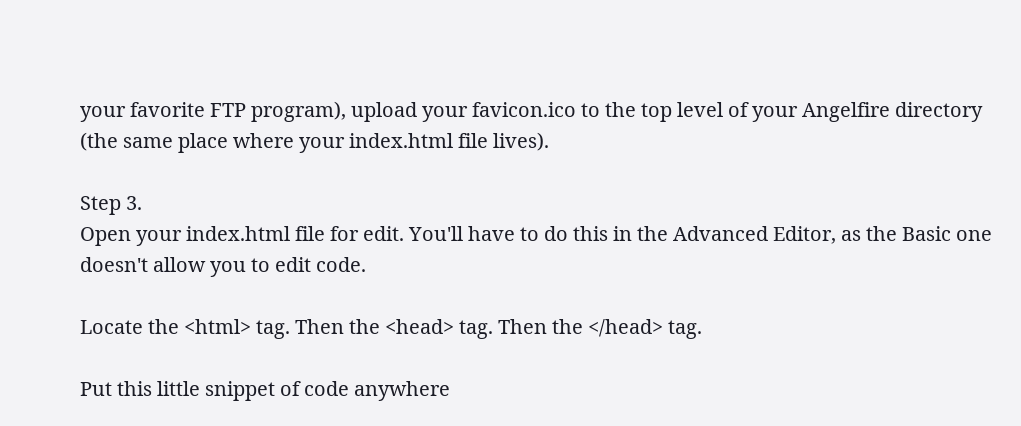your favorite FTP program), upload your favicon.ico to the top level of your Angelfire directory (the same place where your index.html file lives).

Step 3.
Open your index.html file for edit. You'll have to do this in the Advanced Editor, as the Basic one doesn't allow you to edit code.

Locate the <html> tag. Then the <head> tag. Then the </head> tag.

Put this little snippet of code anywhere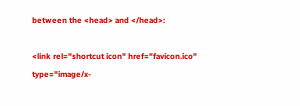between the <head> and </head>:

<link rel="shortcut icon" href="favicon.ico" type="image/x-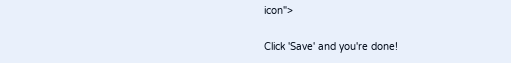icon">

Click 'Save' and you're done!